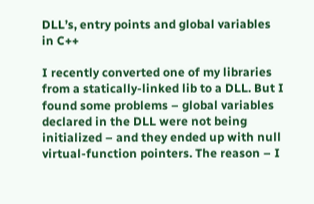DLL’s, entry points and global variables in C++

I recently converted one of my libraries from a statically-linked lib to a DLL. But I found some problems – global variables declared in the DLL were not being initialized – and they ended up with null virtual-function pointers. The reason – I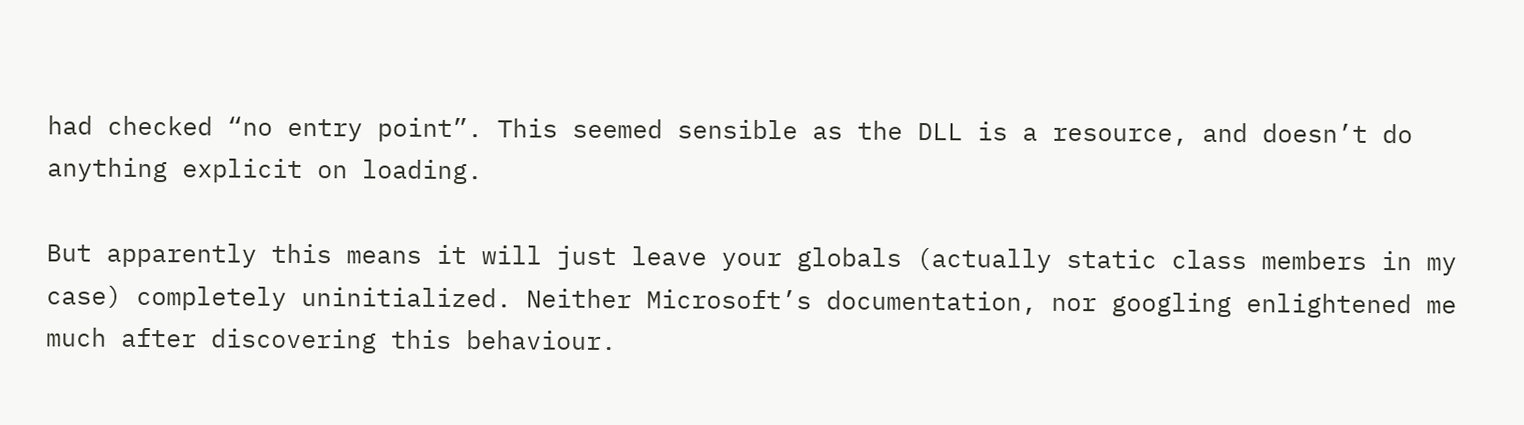had checked “no entry point”. This seemed sensible as the DLL is a resource, and doesn’t do anything explicit on loading.

But apparently this means it will just leave your globals (actually static class members in my case) completely uninitialized. Neither Microsoft’s documentation, nor googling enlightened me much after discovering this behaviour.